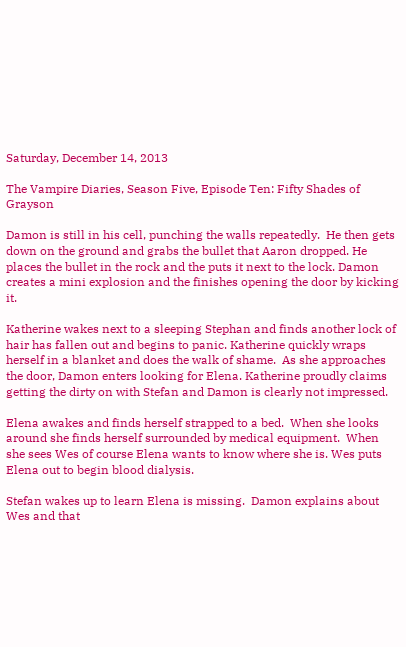Saturday, December 14, 2013

The Vampire Diaries, Season Five, Episode Ten: Fifty Shades of Grayson

Damon is still in his cell, punching the walls repeatedly.  He then gets down on the ground and grabs the bullet that Aaron dropped. He places the bullet in the rock and the puts it next to the lock. Damon creates a mini explosion and the finishes opening the door by kicking it.

Katherine wakes next to a sleeping Stephan and finds another lock of hair has fallen out and begins to panic. Katherine quickly wraps herself in a blanket and does the walk of shame.  As she approaches the door, Damon enters looking for Elena. Katherine proudly claims getting the dirty on with Stefan and Damon is clearly not impressed.

Elena awakes and finds herself strapped to a bed.  When she looks around she finds herself surrounded by medical equipment.  When she sees Wes of course Elena wants to know where she is. Wes puts Elena out to begin blood dialysis.

Stefan wakes up to learn Elena is missing.  Damon explains about Wes and that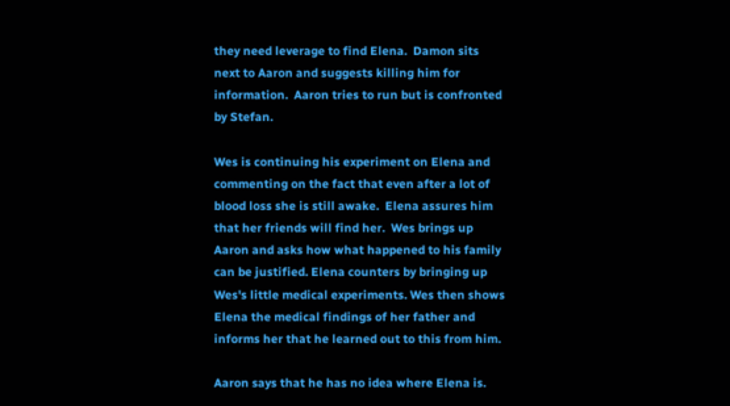they need leverage to find Elena.  Damon sits next to Aaron and suggests killing him for information.  Aaron tries to run but is confronted by Stefan.

Wes is continuing his experiment on Elena and commenting on the fact that even after a lot of blood loss she is still awake.  Elena assures him that her friends will find her.  Wes brings up Aaron and asks how what happened to his family can be justified. Elena counters by bringing up Wes's little medical experiments. Wes then shows Elena the medical findings of her father and informs her that he learned out to this from him.

Aaron says that he has no idea where Elena is.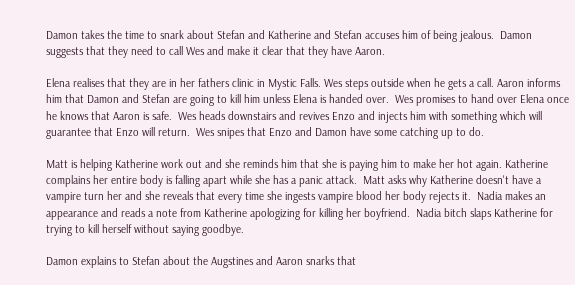Damon takes the time to snark about Stefan and Katherine and Stefan accuses him of being jealous.  Damon suggests that they need to call Wes and make it clear that they have Aaron.

Elena realises that they are in her fathers clinic in Mystic Falls. Wes steps outside when he gets a call. Aaron informs him that Damon and Stefan are going to kill him unless Elena is handed over.  Wes promises to hand over Elena once he knows that Aaron is safe.  Wes heads downstairs and revives Enzo and injects him with something which will guarantee that Enzo will return.  Wes snipes that Enzo and Damon have some catching up to do.

Matt is helping Katherine work out and she reminds him that she is paying him to make her hot again. Katherine complains her entire body is falling apart while she has a panic attack.  Matt asks why Katherine doesn't have a vampire turn her and she reveals that every time she ingests vampire blood her body rejects it.  Nadia makes an appearance and reads a note from Katherine apologizing for killing her boyfriend.  Nadia bitch slaps Katherine for trying to kill herself without saying goodbye.

Damon explains to Stefan about the Augstines and Aaron snarks that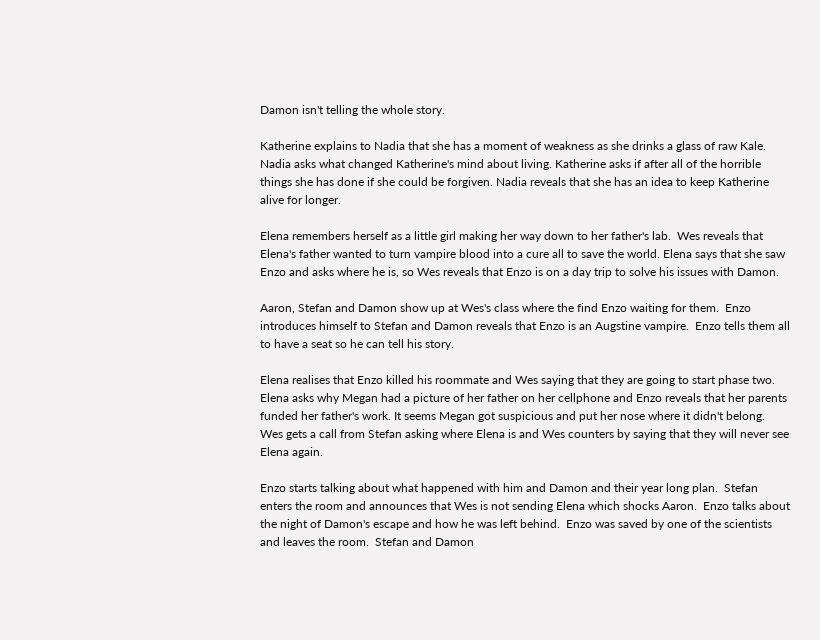Damon isn't telling the whole story.

Katherine explains to Nadia that she has a moment of weakness as she drinks a glass of raw Kale. Nadia asks what changed Katherine's mind about living. Katherine asks if after all of the horrible things she has done if she could be forgiven. Nadia reveals that she has an idea to keep Katherine alive for longer.

Elena remembers herself as a little girl making her way down to her father's lab.  Wes reveals that Elena's father wanted to turn vampire blood into a cure all to save the world. Elena says that she saw Enzo and asks where he is, so Wes reveals that Enzo is on a day trip to solve his issues with Damon.

Aaron, Stefan and Damon show up at Wes's class where the find Enzo waiting for them.  Enzo introduces himself to Stefan and Damon reveals that Enzo is an Augstine vampire.  Enzo tells them all to have a seat so he can tell his story.

Elena realises that Enzo killed his roommate and Wes saying that they are going to start phase two. Elena asks why Megan had a picture of her father on her cellphone and Enzo reveals that her parents funded her father's work. It seems Megan got suspicious and put her nose where it didn't belong.  Wes gets a call from Stefan asking where Elena is and Wes counters by saying that they will never see Elena again.

Enzo starts talking about what happened with him and Damon and their year long plan.  Stefan enters the room and announces that Wes is not sending Elena which shocks Aaron.  Enzo talks about the night of Damon's escape and how he was left behind.  Enzo was saved by one of the scientists and leaves the room.  Stefan and Damon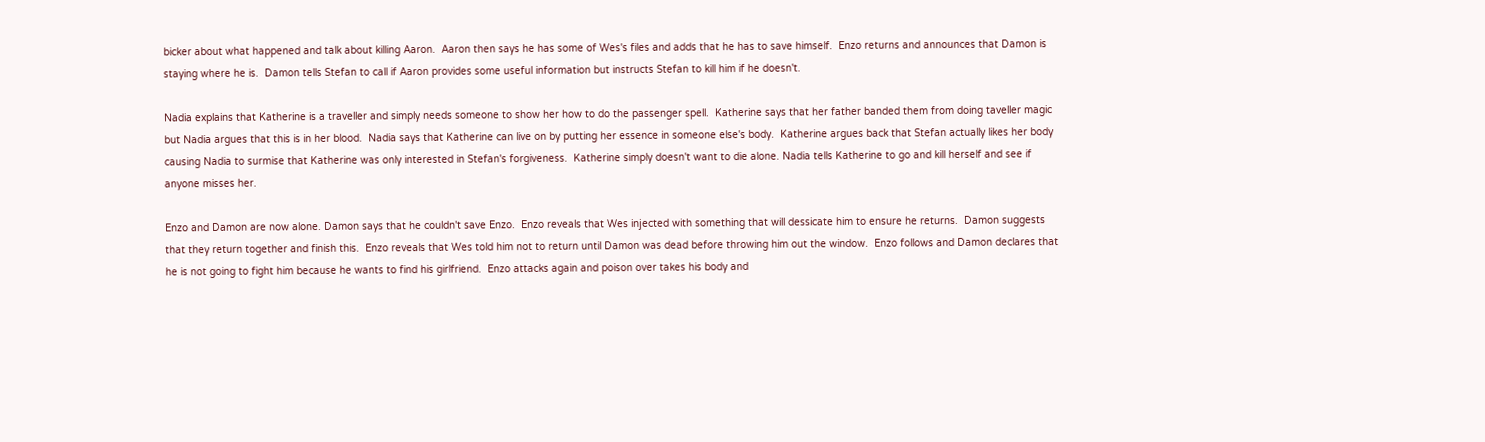bicker about what happened and talk about killing Aaron.  Aaron then says he has some of Wes's files and adds that he has to save himself.  Enzo returns and announces that Damon is staying where he is.  Damon tells Stefan to call if Aaron provides some useful information but instructs Stefan to kill him if he doesn't.

Nadia explains that Katherine is a traveller and simply needs someone to show her how to do the passenger spell.  Katherine says that her father banded them from doing taveller magic but Nadia argues that this is in her blood.  Nadia says that Katherine can live on by putting her essence in someone else's body.  Katherine argues back that Stefan actually likes her body causing Nadia to surmise that Katherine was only interested in Stefan's forgiveness.  Katherine simply doesn't want to die alone. Nadia tells Katherine to go and kill herself and see if anyone misses her.

Enzo and Damon are now alone. Damon says that he couldn't save Enzo.  Enzo reveals that Wes injected with something that will dessicate him to ensure he returns.  Damon suggests that they return together and finish this.  Enzo reveals that Wes told him not to return until Damon was dead before throwing him out the window.  Enzo follows and Damon declares that he is not going to fight him because he wants to find his girlfriend.  Enzo attacks again and poison over takes his body and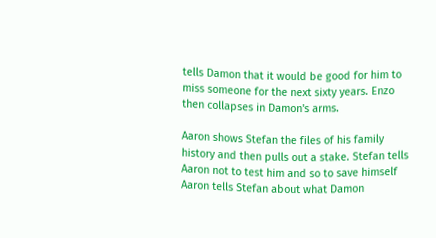tells Damon that it would be good for him to miss someone for the next sixty years. Enzo then collapses in Damon's arms.

Aaron shows Stefan the files of his family history and then pulls out a stake. Stefan tells Aaron not to test him and so to save himself Aaron tells Stefan about what Damon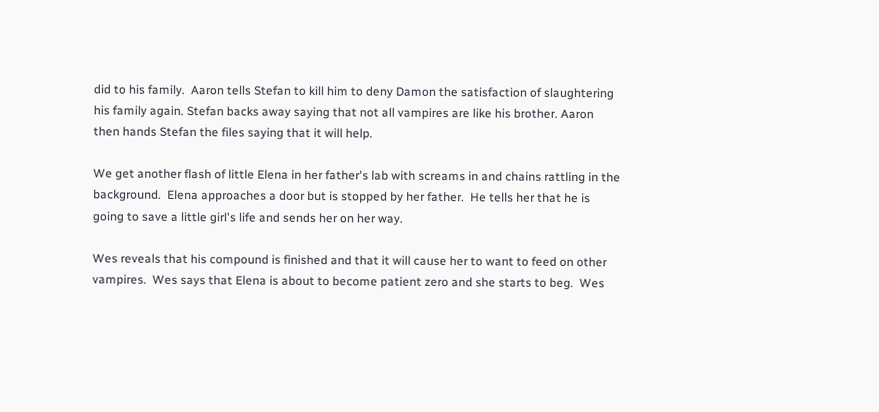did to his family.  Aaron tells Stefan to kill him to deny Damon the satisfaction of slaughtering his family again. Stefan backs away saying that not all vampires are like his brother. Aaron then hands Stefan the files saying that it will help.

We get another flash of little Elena in her father's lab with screams in and chains rattling in the background.  Elena approaches a door but is stopped by her father.  He tells her that he is going to save a little girl's life and sends her on her way.

Wes reveals that his compound is finished and that it will cause her to want to feed on other vampires.  Wes says that Elena is about to become patient zero and she starts to beg.  Wes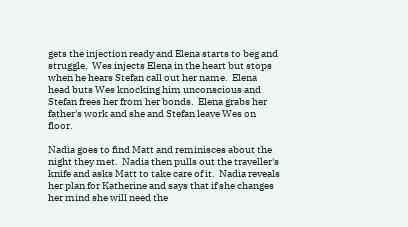gets the injection ready and Elena starts to beg and struggle.  Wes injects Elena in the heart but stops when he hears Stefan call out her name.  Elena head buts Wes knocking him unconscious and Stefan frees her from her bonds.  Elena grabs her father's work and she and Stefan leave Wes on floor.

Nadia goes to find Matt and reminisces about the night they met.  Nadia then pulls out the traveller's knife and asks Matt to take care of it.  Nadia reveals her plan for Katherine and says that if she changes her mind she will need the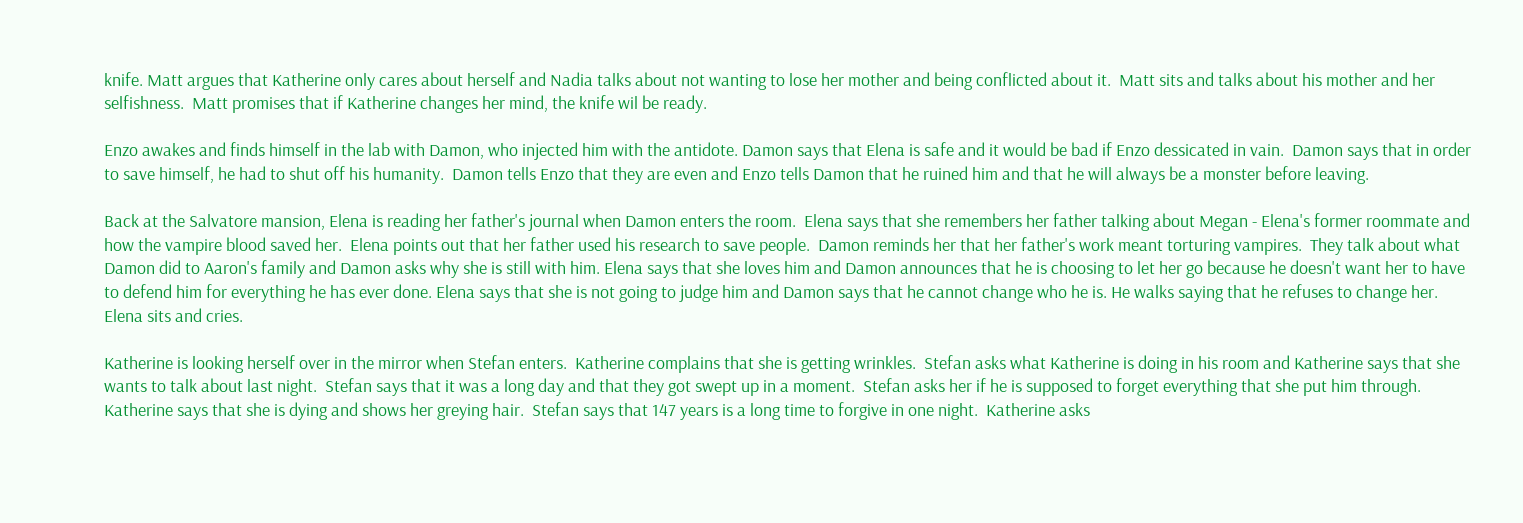knife. Matt argues that Katherine only cares about herself and Nadia talks about not wanting to lose her mother and being conflicted about it.  Matt sits and talks about his mother and her selfishness.  Matt promises that if Katherine changes her mind, the knife wil be ready.

Enzo awakes and finds himself in the lab with Damon, who injected him with the antidote. Damon says that Elena is safe and it would be bad if Enzo dessicated in vain.  Damon says that in order to save himself, he had to shut off his humanity.  Damon tells Enzo that they are even and Enzo tells Damon that he ruined him and that he will always be a monster before leaving.

Back at the Salvatore mansion, Elena is reading her father's journal when Damon enters the room.  Elena says that she remembers her father talking about Megan - Elena's former roommate and how the vampire blood saved her.  Elena points out that her father used his research to save people.  Damon reminds her that her father's work meant torturing vampires.  They talk about what Damon did to Aaron's family and Damon asks why she is still with him. Elena says that she loves him and Damon announces that he is choosing to let her go because he doesn't want her to have to defend him for everything he has ever done. Elena says that she is not going to judge him and Damon says that he cannot change who he is. He walks saying that he refuses to change her.   Elena sits and cries.

Katherine is looking herself over in the mirror when Stefan enters.  Katherine complains that she is getting wrinkles.  Stefan asks what Katherine is doing in his room and Katherine says that she wants to talk about last night.  Stefan says that it was a long day and that they got swept up in a moment.  Stefan asks her if he is supposed to forget everything that she put him through. Katherine says that she is dying and shows her greying hair.  Stefan says that 147 years is a long time to forgive in one night.  Katherine asks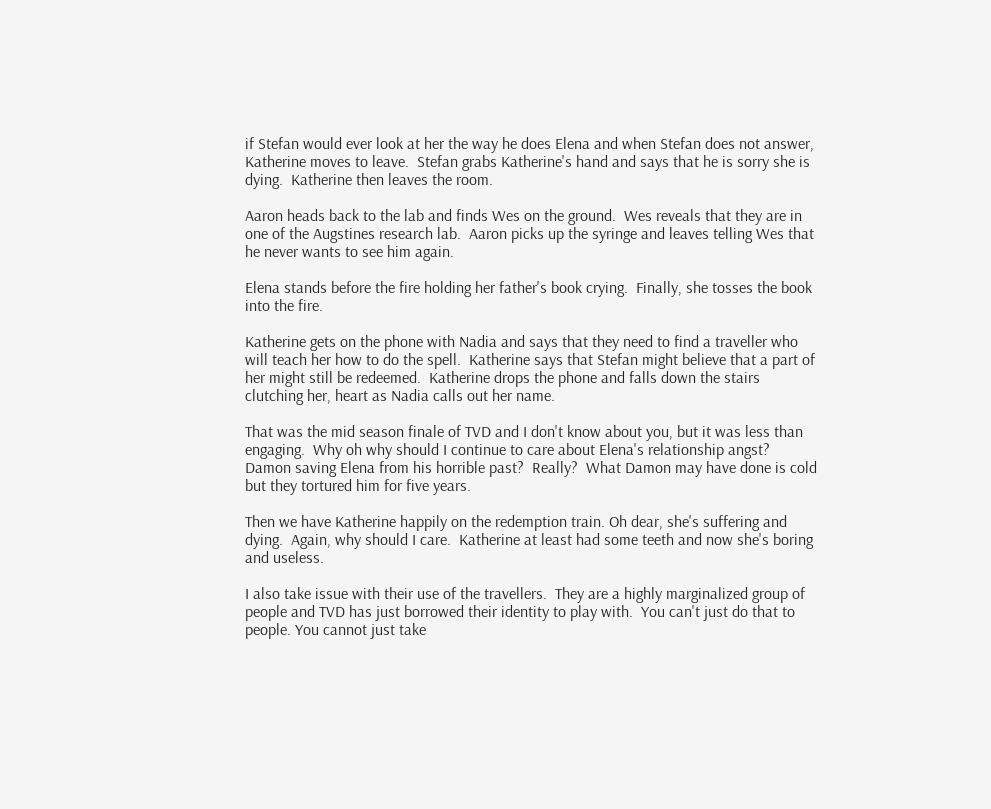if Stefan would ever look at her the way he does Elena and when Stefan does not answer, Katherine moves to leave.  Stefan grabs Katherine's hand and says that he is sorry she is dying.  Katherine then leaves the room.

Aaron heads back to the lab and finds Wes on the ground.  Wes reveals that they are in one of the Augstines research lab.  Aaron picks up the syringe and leaves telling Wes that he never wants to see him again.

Elena stands before the fire holding her father's book crying.  Finally, she tosses the book into the fire.

Katherine gets on the phone with Nadia and says that they need to find a traveller who will teach her how to do the spell.  Katherine says that Stefan might believe that a part of her might still be redeemed.  Katherine drops the phone and falls down the stairs clutching her, heart as Nadia calls out her name.

That was the mid season finale of TVD and I don't know about you, but it was less than engaging.  Why oh why should I continue to care about Elena's relationship angst?  Damon saving Elena from his horrible past?  Really?  What Damon may have done is cold but they tortured him for five years.

Then we have Katherine happily on the redemption train. Oh dear, she's suffering and dying.  Again, why should I care.  Katherine at least had some teeth and now she's boring and useless.

I also take issue with their use of the travellers.  They are a highly marginalized group of people and TVD has just borrowed their identity to play with.  You can't just do that to people. You cannot just take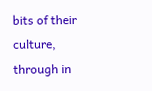bits of their culture, through in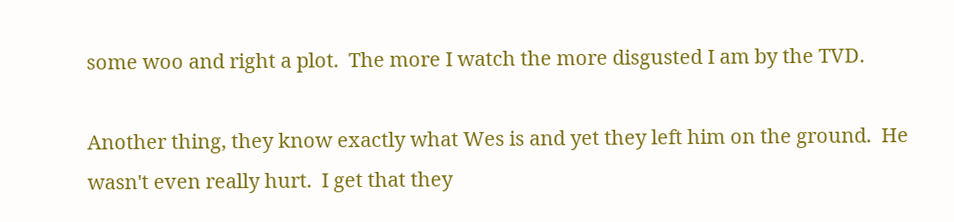some woo and right a plot.  The more I watch the more disgusted I am by the TVD.

Another thing, they know exactly what Wes is and yet they left him on the ground.  He wasn't even really hurt.  I get that they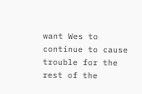want Wes to continue to cause trouble for the rest of the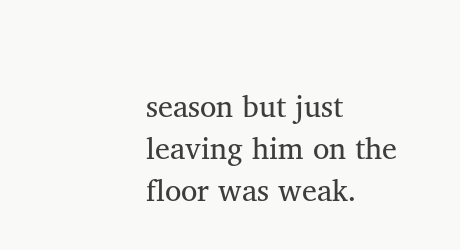season but just leaving him on the floor was weak.